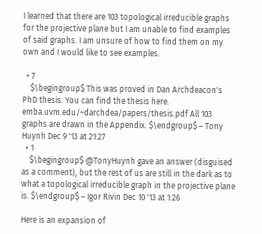I learned that there are 103 topological irreducible graphs for the projective plane but I am unable to find examples of said graphs. I am unsure of how to find them on my own and I would like to see examples.

  • 7
    $\begingroup$ This was proved in Dan Archdeacon's PhD thesis. You can find the thesis here. emba.uvm.edu/~darchdea/papers/thesis.pdf All 103 graphs are drawn in the Appendix. $\endgroup$ – Tony Huynh Dec 9 '13 at 21:27
  • 1
    $\begingroup$ @TonyHuynh gave an answer (disguised as a comment), but the rest of us are still in the dark as to what a topological irreducible graph in the projective plane is. $\endgroup$ – Igor Rivin Dec 10 '13 at 1:26

Here is an expansion of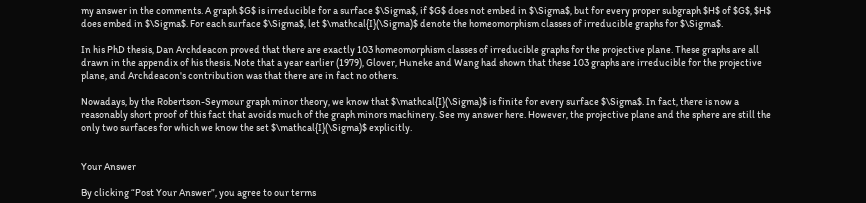my answer in the comments. A graph $G$ is irreducible for a surface $\Sigma$, if $G$ does not embed in $\Sigma$, but for every proper subgraph $H$ of $G$, $H$ does embed in $\Sigma$. For each surface $\Sigma$, let $\mathcal{I}(\Sigma)$ denote the homeomorphism classes of irreducible graphs for $\Sigma$.

In his PhD thesis, Dan Archdeacon proved that there are exactly 103 homeomorphism classes of irreducible graphs for the projective plane. These graphs are all drawn in the appendix of his thesis. Note that a year earlier (1979), Glover, Huneke and Wang had shown that these 103 graphs are irreducible for the projective plane, and Archdeacon's contribution was that there are in fact no others.

Nowadays, by the Robertson-Seymour graph minor theory, we know that $\mathcal{I}(\Sigma)$ is finite for every surface $\Sigma$. In fact, there is now a reasonably short proof of this fact that avoids much of the graph minors machinery. See my answer here. However, the projective plane and the sphere are still the only two surfaces for which we know the set $\mathcal{I}(\Sigma)$ explicitly.


Your Answer

By clicking “Post Your Answer”, you agree to our terms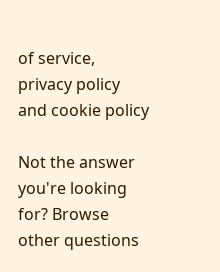of service, privacy policy and cookie policy

Not the answer you're looking for? Browse other questions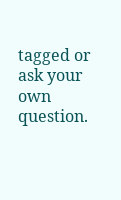tagged or ask your own question.